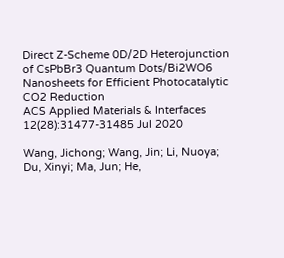Direct Z-Scheme 0D/2D Heterojunction of CsPbBr3 Quantum Dots/Bi2WO6 Nanosheets for Efficient Photocatalytic CO2 Reduction
ACS Applied Materials & Interfaces 12(28):31477-31485 Jul 2020

Wang, Jichong; Wang, Jin; Li, Nuoya; Du, Xinyi; Ma, Jun; He,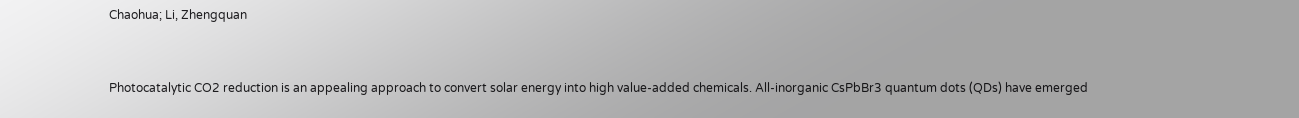Chaohua; Li, Zhengquan


Photocatalytic CO2 reduction is an appealing approach to convert solar energy into high value-added chemicals. All-inorganic CsPbBr3 quantum dots (QDs) have emerged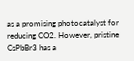as a promising photocatalyst for reducing CO2. However, pristine CsPbBr3 has a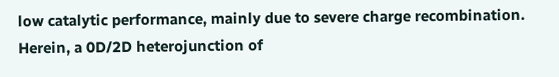low catalytic performance, mainly due to severe charge recombination. Herein, a 0D/2D heterojunction of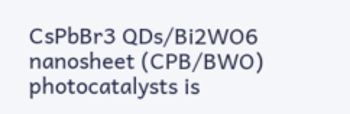CsPbBr3 QDs/Bi2WO6 nanosheet (CPB/BWO) photocatalysts is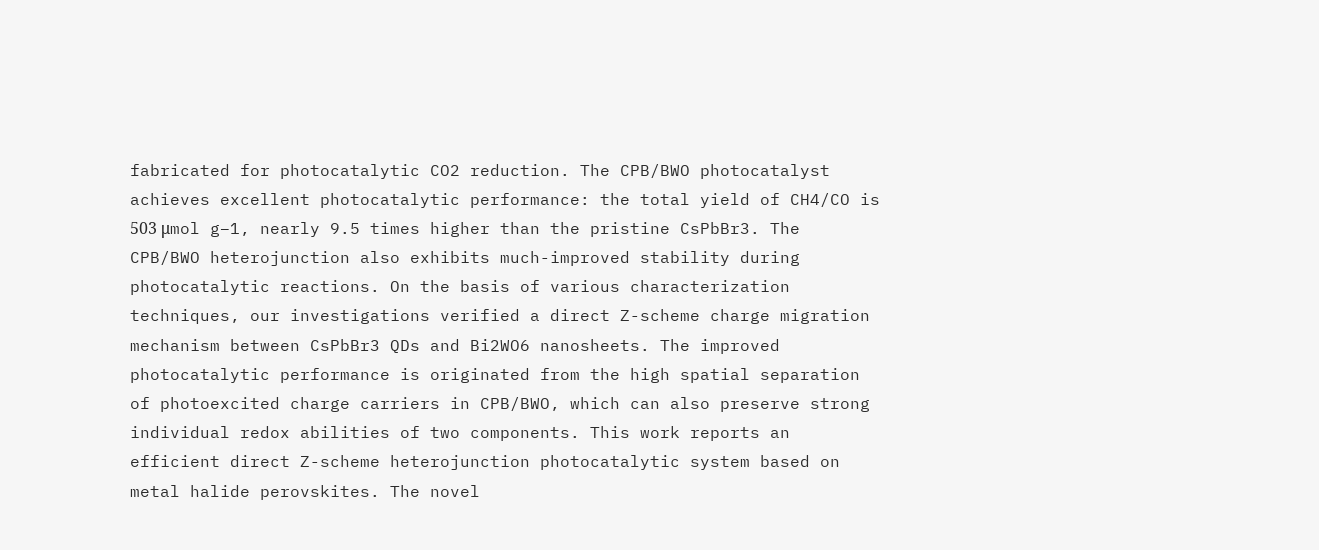fabricated for photocatalytic CO2 reduction. The CPB/BWO photocatalyst achieves excellent photocatalytic performance: the total yield of CH4/CO is 503 μmol g–1, nearly 9.5 times higher than the pristine CsPbBr3. The CPB/BWO heterojunction also exhibits much-improved stability during photocatalytic reactions. On the basis of various characterization techniques, our investigations verified a direct Z-scheme charge migration mechanism between CsPbBr3 QDs and Bi2WO6 nanosheets. The improved photocatalytic performance is originated from the high spatial separation of photoexcited charge carriers in CPB/BWO, which can also preserve strong individual redox abilities of two components. This work reports an efficient direct Z-scheme heterojunction photocatalytic system based on metal halide perovskites. The novel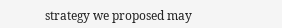strategy we proposed may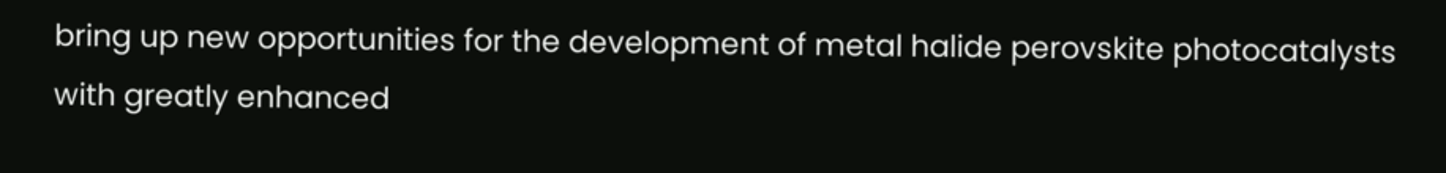bring up new opportunities for the development of metal halide perovskite photocatalysts with greatly enhanced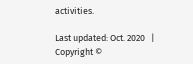activities.

Last updated: Oct. 2020   |  Copyright ©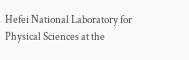Hefei National Laboratory for Physical Sciences at the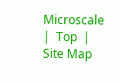Microscale  |  Top  |  Site Map